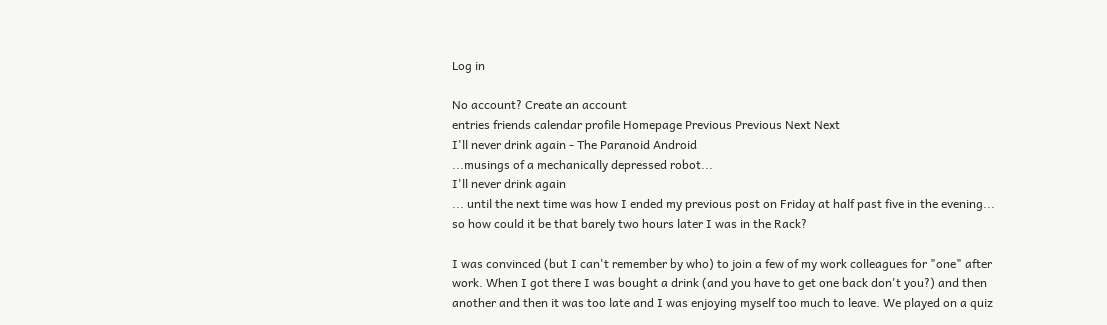Log in

No account? Create an account
entries friends calendar profile Homepage Previous Previous Next Next
I'll never drink again - The Paranoid Android
...musings of a mechanically depressed robot...
I'll never drink again
... until the next time was how I ended my previous post on Friday at half past five in the evening... so how could it be that barely two hours later I was in the Rack?

I was convinced (but I can't remember by who) to join a few of my work colleagues for "one" after work. When I got there I was bought a drink (and you have to get one back don't you?) and then another and then it was too late and I was enjoying myself too much to leave. We played on a quiz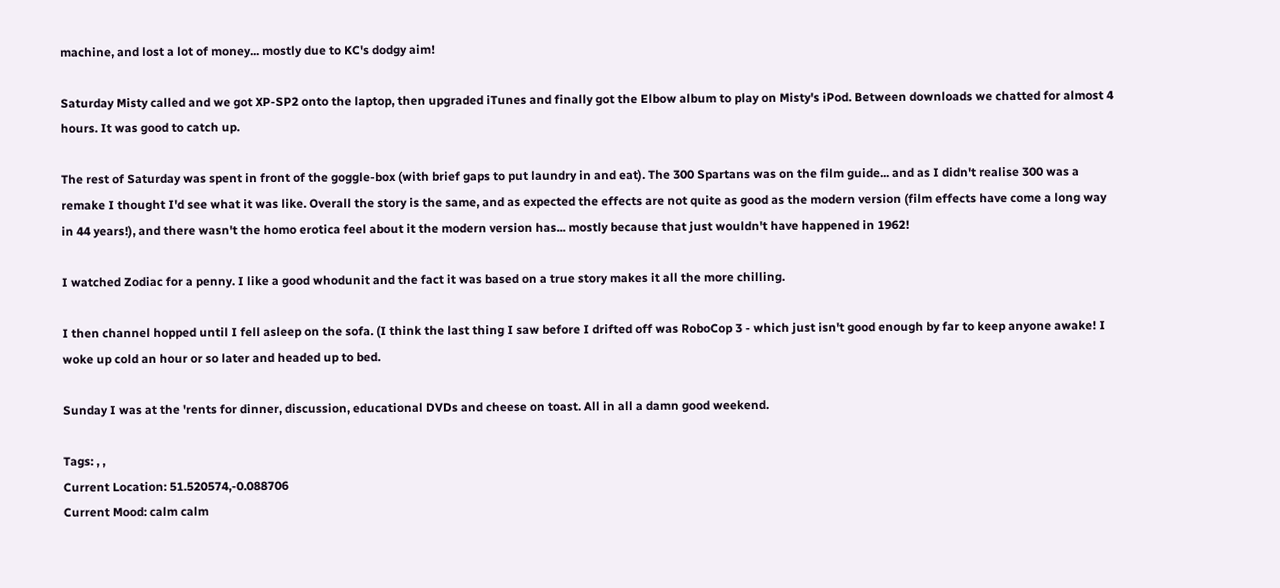machine, and lost a lot of money... mostly due to KC's dodgy aim!

Saturday Misty called and we got XP-SP2 onto the laptop, then upgraded iTunes and finally got the Elbow album to play on Misty's iPod. Between downloads we chatted for almost 4 hours. It was good to catch up.

The rest of Saturday was spent in front of the goggle-box (with brief gaps to put laundry in and eat). The 300 Spartans was on the film guide... and as I didn't realise 300 was a remake I thought I'd see what it was like. Overall the story is the same, and as expected the effects are not quite as good as the modern version (film effects have come a long way in 44 years!), and there wasn't the homo erotica feel about it the modern version has... mostly because that just wouldn't have happened in 1962!

I watched Zodiac for a penny. I like a good whodunit and the fact it was based on a true story makes it all the more chilling.

I then channel hopped until I fell asleep on the sofa. (I think the last thing I saw before I drifted off was RoboCop 3 - which just isn't good enough by far to keep anyone awake! I woke up cold an hour or so later and headed up to bed.

Sunday I was at the 'rents for dinner, discussion, educational DVDs and cheese on toast. All in all a damn good weekend.

Tags: , ,
Current Location: 51.520574,-0.088706
Current Mood: calm calm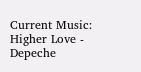Current Music: Higher Love - Depeche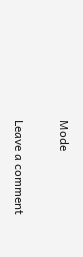Mode

Leave a comment